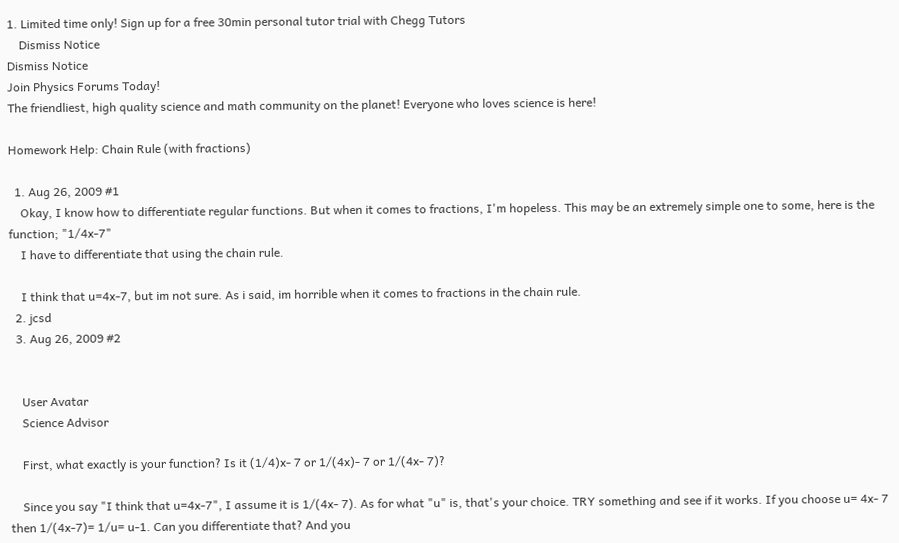1. Limited time only! Sign up for a free 30min personal tutor trial with Chegg Tutors
    Dismiss Notice
Dismiss Notice
Join Physics Forums Today!
The friendliest, high quality science and math community on the planet! Everyone who loves science is here!

Homework Help: Chain Rule (with fractions)

  1. Aug 26, 2009 #1
    Okay, I know how to differentiate regular functions. But when it comes to fractions, I'm hopeless. This may be an extremely simple one to some, here is the function; "1/4x-7"
    I have to differentiate that using the chain rule.

    I think that u=4x-7, but im not sure. As i said, im horrible when it comes to fractions in the chain rule.
  2. jcsd
  3. Aug 26, 2009 #2


    User Avatar
    Science Advisor

    First, what exactly is your function? Is it (1/4)x- 7 or 1/(4x)- 7 or 1/(4x- 7)?

    Since you say "I think that u=4x-7", I assume it is 1/(4x- 7). As for what "u" is, that's your choice. TRY something and see if it works. If you choose u= 4x- 7 then 1/(4x-7)= 1/u= u-1. Can you differentiate that? And you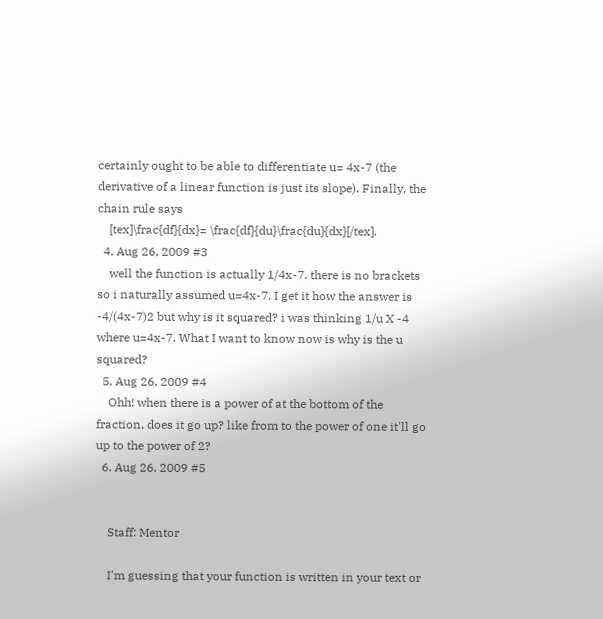certainly ought to be able to differentiate u= 4x-7 (the derivative of a linear function is just its slope). Finally, the chain rule says
    [tex]\frac{df}{dx}= \frac{df}{du}\frac{du}{dx}[/tex].
  4. Aug 26, 2009 #3
    well the function is actually 1/4x-7. there is no brackets so i naturally assumed u=4x-7. I get it how the answer is -4/(4x-7)2 but why is it squared? i was thinking 1/u X -4 where u=4x-7. What I want to know now is why is the u squared?
  5. Aug 26, 2009 #4
    Ohh! when there is a power of at the bottom of the fraction, does it go up? like from to the power of one it'll go up to the power of 2?
  6. Aug 26, 2009 #5


    Staff: Mentor

    I'm guessing that your function is written in your text or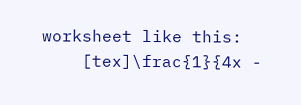worksheet like this:
    [tex]\frac{1}{4x -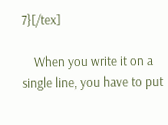7}[/tex]

    When you write it on a single line, you have to put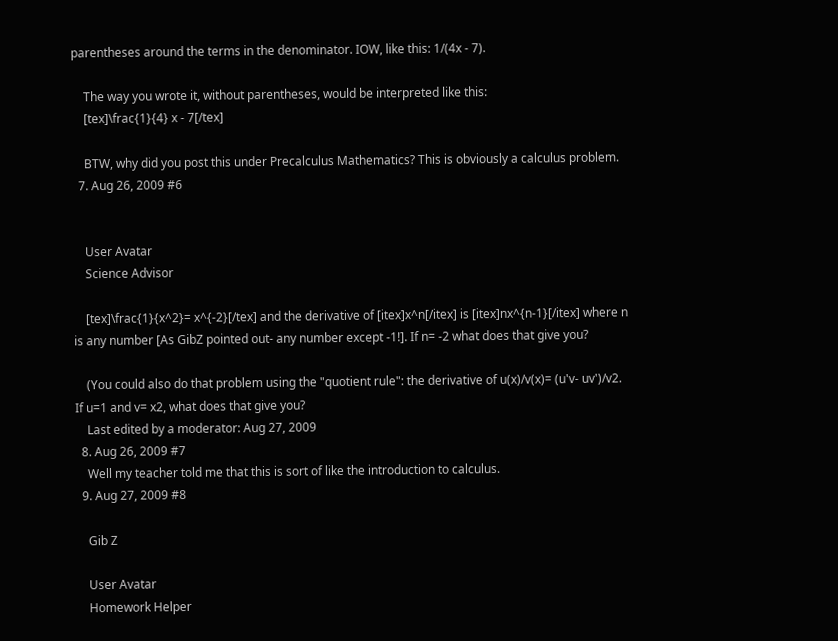parentheses around the terms in the denominator. IOW, like this: 1/(4x - 7).

    The way you wrote it, without parentheses, would be interpreted like this:
    [tex]\frac{1}{4} x - 7[/tex]

    BTW, why did you post this under Precalculus Mathematics? This is obviously a calculus problem.
  7. Aug 26, 2009 #6


    User Avatar
    Science Advisor

    [tex]\frac{1}{x^2}= x^{-2}[/tex] and the derivative of [itex]x^n[/itex] is [itex]nx^{n-1}[/itex] where n is any number [As GibZ pointed out- any number except -1!]. If n= -2 what does that give you?

    (You could also do that problem using the "quotient rule": the derivative of u(x)/v(x)= (u'v- uv')/v2. If u=1 and v= x2, what does that give you?
    Last edited by a moderator: Aug 27, 2009
  8. Aug 26, 2009 #7
    Well my teacher told me that this is sort of like the introduction to calculus.
  9. Aug 27, 2009 #8

    Gib Z

    User Avatar
    Homework Helper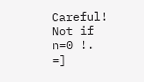Careful! Not if n=0 !. =]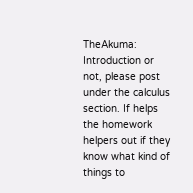TheAkuma: Introduction or not, please post under the calculus section. If helps the homework helpers out if they know what kind of things to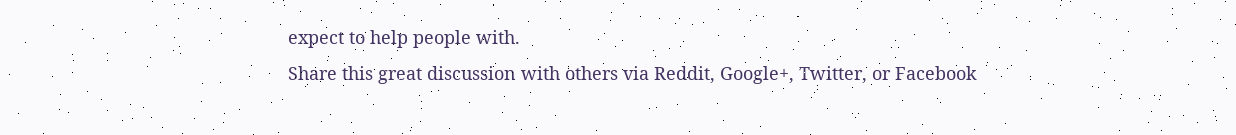expect to help people with.
Share this great discussion with others via Reddit, Google+, Twitter, or Facebook